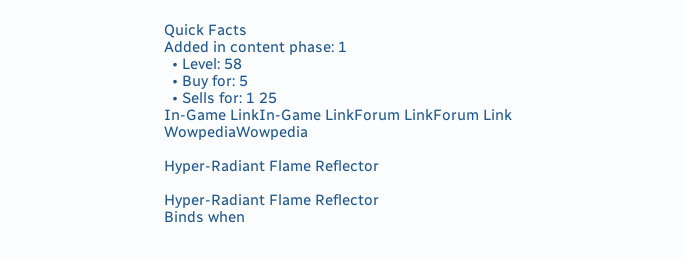Quick Facts
Added in content phase: 1
  • Level: 58
  • Buy for: 5
  • Sells for: 1 25
In-Game LinkIn-Game LinkForum LinkForum Link WowpediaWowpedia

Hyper-Radiant Flame Reflector

Hyper-Radiant Flame Reflector
Binds when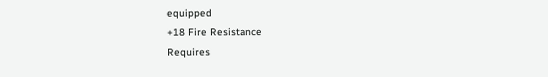equipped
+18 Fire Resistance
Requires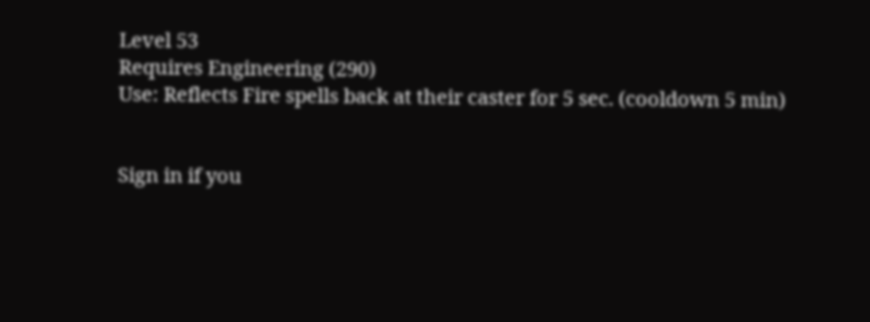Level 53
Requires Engineering (290)
Use: Reflects Fire spells back at their caster for 5 sec. (cooldown 5 min)


Sign in if you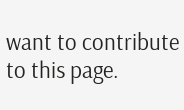want to contribute to this page.